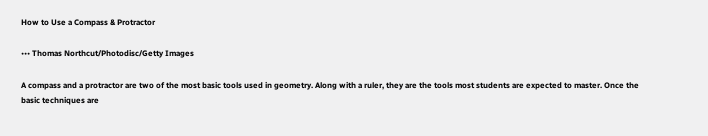How to Use a Compass & Protractor

••• Thomas Northcut/Photodisc/Getty Images

A compass and a protractor are two of the most basic tools used in geometry. Along with a ruler, they are the tools most students are expected to master. Once the basic techniques are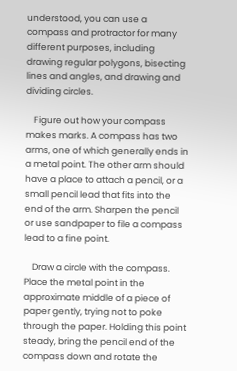understood, you can use a compass and protractor for many different purposes, including drawing regular polygons, bisecting lines and angles, and drawing and dividing circles.

    Figure out how your compass makes marks. A compass has two arms, one of which generally ends in a metal point. The other arm should have a place to attach a pencil, or a small pencil lead that fits into the end of the arm. Sharpen the pencil or use sandpaper to file a compass lead to a fine point.

    Draw a circle with the compass. Place the metal point in the approximate middle of a piece of paper gently, trying not to poke through the paper. Holding this point steady, bring the pencil end of the compass down and rotate the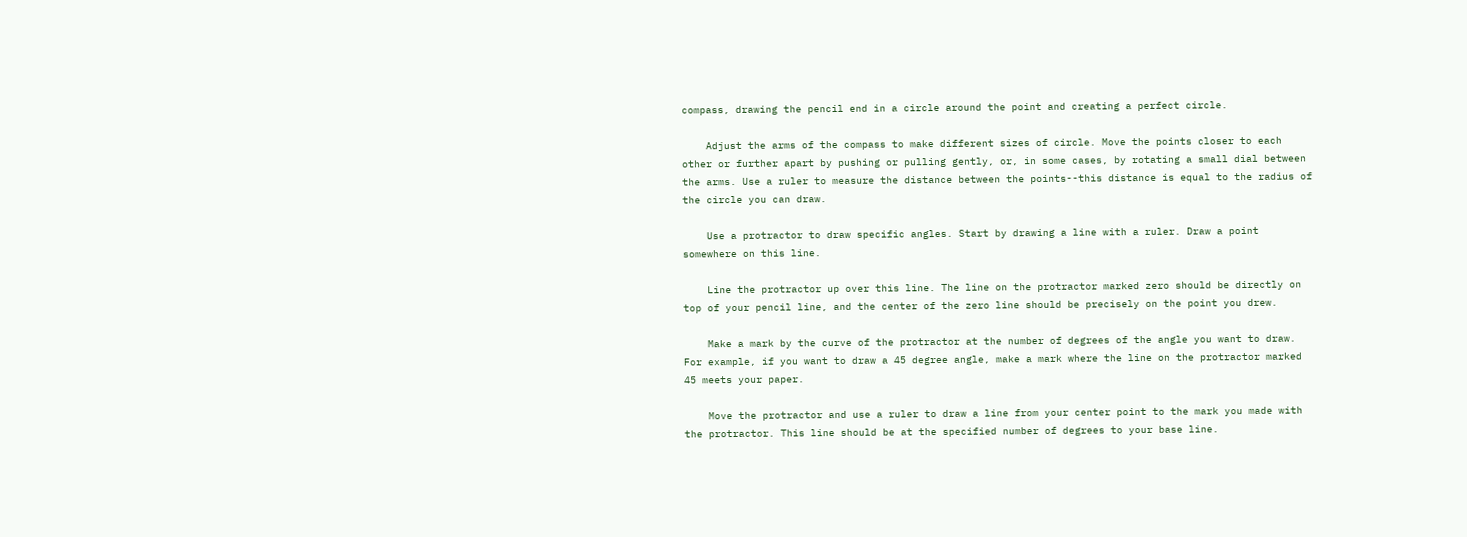compass, drawing the pencil end in a circle around the point and creating a perfect circle.

    Adjust the arms of the compass to make different sizes of circle. Move the points closer to each other or further apart by pushing or pulling gently, or, in some cases, by rotating a small dial between the arms. Use a ruler to measure the distance between the points--this distance is equal to the radius of the circle you can draw.

    Use a protractor to draw specific angles. Start by drawing a line with a ruler. Draw a point somewhere on this line.

    Line the protractor up over this line. The line on the protractor marked zero should be directly on top of your pencil line, and the center of the zero line should be precisely on the point you drew.

    Make a mark by the curve of the protractor at the number of degrees of the angle you want to draw. For example, if you want to draw a 45 degree angle, make a mark where the line on the protractor marked 45 meets your paper.

    Move the protractor and use a ruler to draw a line from your center point to the mark you made with the protractor. This line should be at the specified number of degrees to your base line.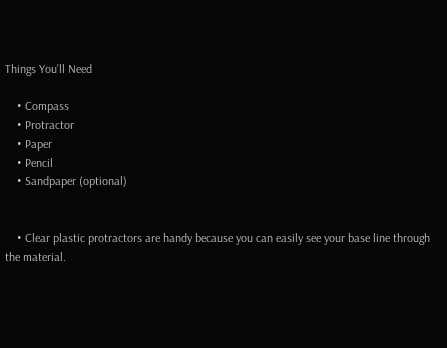Things You'll Need

    • Compass
    • Protractor
    • Paper
    • Pencil
    • Sandpaper (optional)


    • Clear plastic protractors are handy because you can easily see your base line through the material.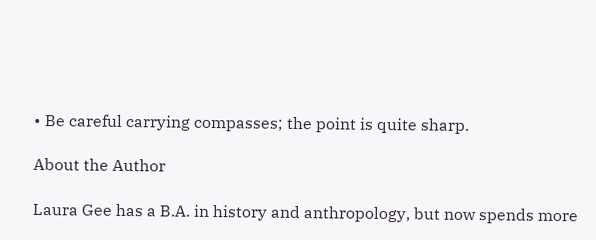• Be careful carrying compasses; the point is quite sharp.

About the Author

Laura Gee has a B.A. in history and anthropology, but now spends more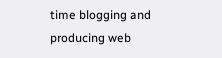time blogging and producing web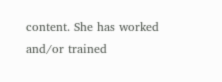content. She has worked and/or trained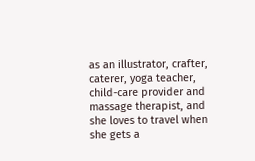as an illustrator, crafter, caterer, yoga teacher, child-care provider and massage therapist, and she loves to travel when she gets a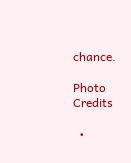chance.

Photo Credits

  •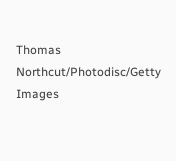Thomas Northcut/Photodisc/Getty Images